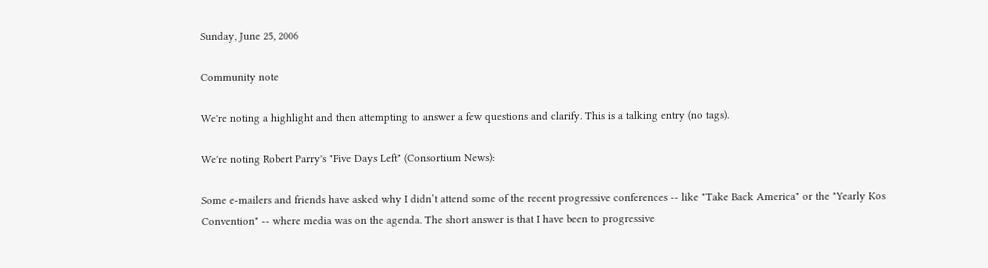Sunday, June 25, 2006

Community note

We're noting a highlight and then attempting to answer a few questions and clarify. This is a talking entry (no tags).

We're noting Robert Parry's "Five Days Left" (Consortium News):

Some e-mailers and friends have asked why I didn’t attend some of the recent progressive conferences -- like "Take Back America" or the "Yearly Kos Convention" -- where media was on the agenda. The short answer is that I have been to progressive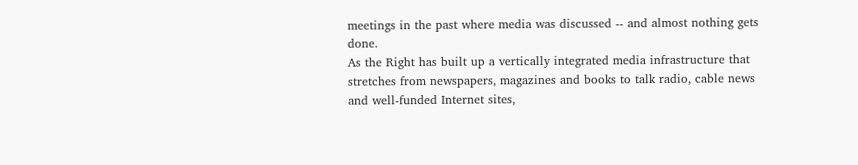meetings in the past where media was discussed -- and almost nothing gets done.
As the Right has built up a vertically integrated media infrastructure that stretches from newspapers, magazines and books to talk radio, cable news and well-funded Internet sites,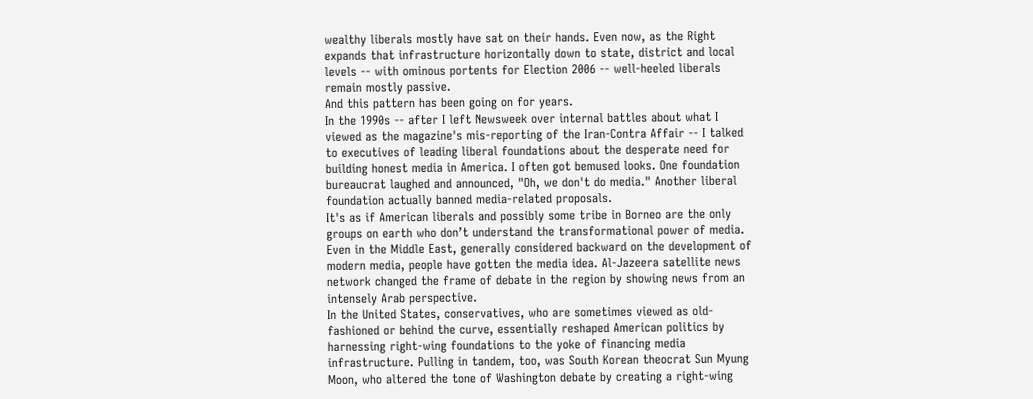wealthy liberals mostly have sat on their hands. Even now, as the Right expands that infrastructure horizontally down to state, district and local levels -- with ominous portents for Election 2006 -- well-heeled liberals remain mostly passive.
And this pattern has been going on for years.
In the 1990s -- after I left Newsweek over internal battles about what I viewed as the magazine's mis-reporting of the Iran-Contra Affair -- I talked to executives of leading liberal foundations about the desperate need for building honest media in America. I often got bemused looks. One foundation bureaucrat laughed and announced, "Oh, we don't do media." Another liberal foundation actually banned media-related proposals.
It's as if American liberals and possibly some tribe in Borneo are the only groups on earth who don’t understand the transformational power of media. Even in the Middle East, generally considered backward on the development of modern media, people have gotten the media idea. Al-Jazeera satellite news network changed the frame of debate in the region by showing news from an intensely Arab perspective.
In the United States, conservatives, who are sometimes viewed as old-fashioned or behind the curve, essentially reshaped American politics by harnessing right-wing foundations to the yoke of financing media infrastructure. Pulling in tandem, too, was South Korean theocrat Sun Myung Moon, who altered the tone of Washington debate by creating a right-wing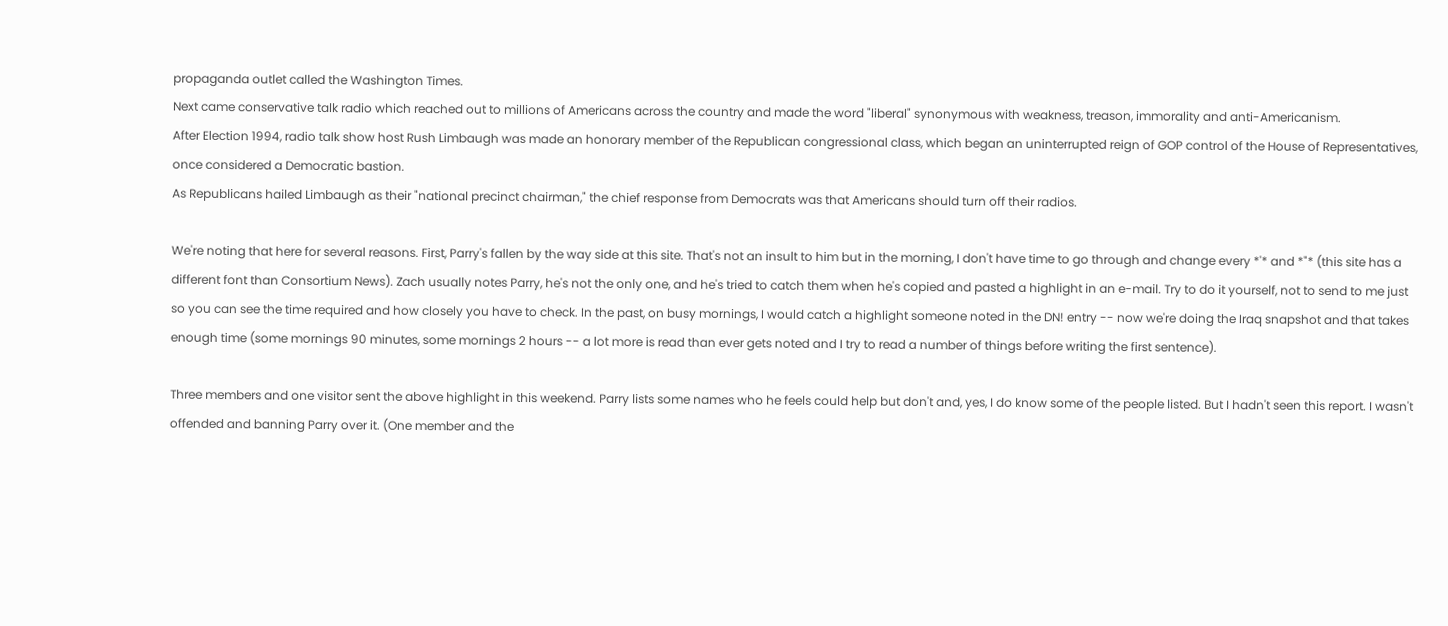propaganda outlet called the Washington Times.
Next came conservative talk radio which reached out to millions of Americans across the country and made the word "liberal" synonymous with weakness, treason, immorality and anti-Americanism.
After Election 1994, radio talk show host Rush Limbaugh was made an honorary member of the Republican congressional class, which began an uninterrupted reign of GOP control of the House of Representatives, once considered a Democratic bastion.
As Republicans hailed Limbaugh as their "national precinct chairman," the chief response from Democrats was that Americans should turn off their radios.

We're noting that here for several reasons. First, Parry's fallen by the way side at this site. That's not an insult to him but in the morning, I don't have time to go through and change every *'* and *"* (this site has a different font than Consortium News). Zach usually notes Parry, he's not the only one, and he's tried to catch them when he's copied and pasted a highlight in an e-mail. Try to do it yourself, not to send to me just so you can see the time required and how closely you have to check. In the past, on busy mornings, I would catch a highlight someone noted in the DN! entry -- now we're doing the Iraq snapshot and that takes enough time (some mornings 90 minutes, some mornings 2 hours -- a lot more is read than ever gets noted and I try to read a number of things before writing the first sentence).

Three members and one visitor sent the above highlight in this weekend. Parry lists some names who he feels could help but don't and, yes, I do know some of the people listed. But I hadn't seen this report. I wasn't offended and banning Parry over it. (One member and the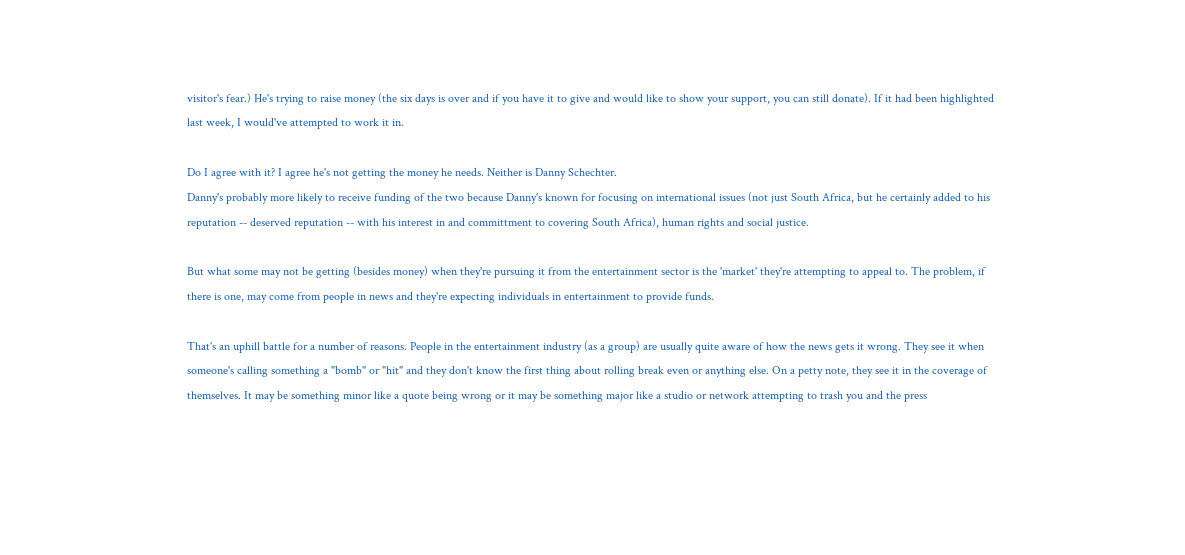visitor's fear.) He's trying to raise money (the six days is over and if you have it to give and would like to show your support, you can still donate). If it had been highlighted last week, I would've attempted to work it in.

Do I agree with it? I agree he's not getting the money he needs. Neither is Danny Schechter.
Danny's probably more likely to receive funding of the two because Danny's known for focusing on international issues (not just South Africa, but he certainly added to his reputation -- deserved reputation -- with his interest in and committment to covering South Africa), human rights and social justice.

But what some may not be getting (besides money) when they're pursuing it from the entertainment sector is the 'market' they're attempting to appeal to. The problem, if there is one, may come from people in news and they're expecting individuals in entertainment to provide funds.

That's an uphill battle for a number of reasons. People in the entertainment industry (as a group) are usually quite aware of how the news gets it wrong. They see it when someone's calling something a "bomb" or "hit" and they don't know the first thing about rolling break even or anything else. On a petty note, they see it in the coverage of themselves. It may be something minor like a quote being wrong or it may be something major like a studio or network attempting to trash you and the press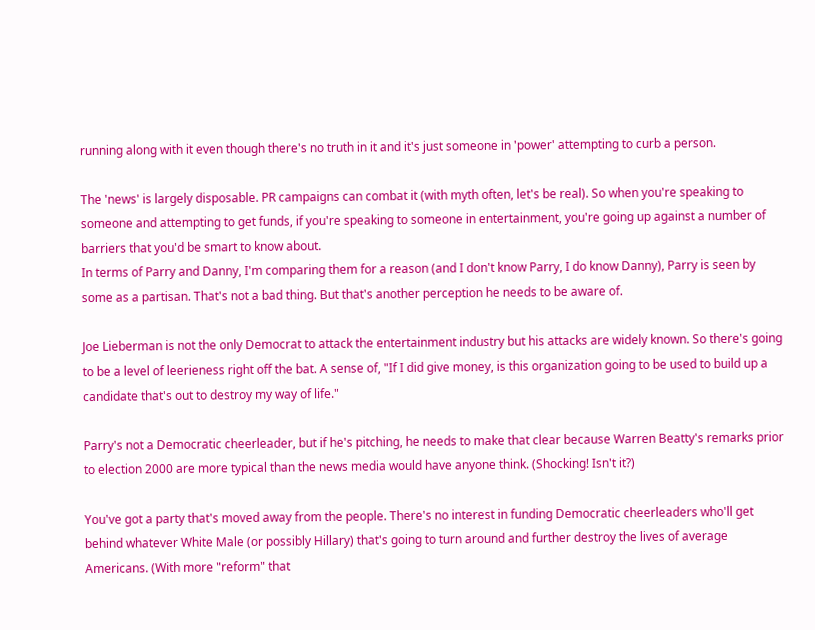running along with it even though there's no truth in it and it's just someone in 'power' attempting to curb a person.

The 'news' is largely disposable. PR campaigns can combat it (with myth often, let's be real). So when you're speaking to someone and attempting to get funds, if you're speaking to someone in entertainment, you're going up against a number of barriers that you'd be smart to know about.
In terms of Parry and Danny, I'm comparing them for a reason (and I don't know Parry, I do know Danny), Parry is seen by some as a partisan. That's not a bad thing. But that's another perception he needs to be aware of.

Joe Lieberman is not the only Democrat to attack the entertainment industry but his attacks are widely known. So there's going to be a level of leerieness right off the bat. A sense of, "If I did give money, is this organization going to be used to build up a candidate that's out to destroy my way of life."

Parry's not a Democratic cheerleader, but if he's pitching, he needs to make that clear because Warren Beatty's remarks prior to election 2000 are more typical than the news media would have anyone think. (Shocking! Isn't it?)

You've got a party that's moved away from the people. There's no interest in funding Democratic cheerleaders who'll get behind whatever White Male (or possibly Hillary) that's going to turn around and further destroy the lives of average Americans. (With more "reform" that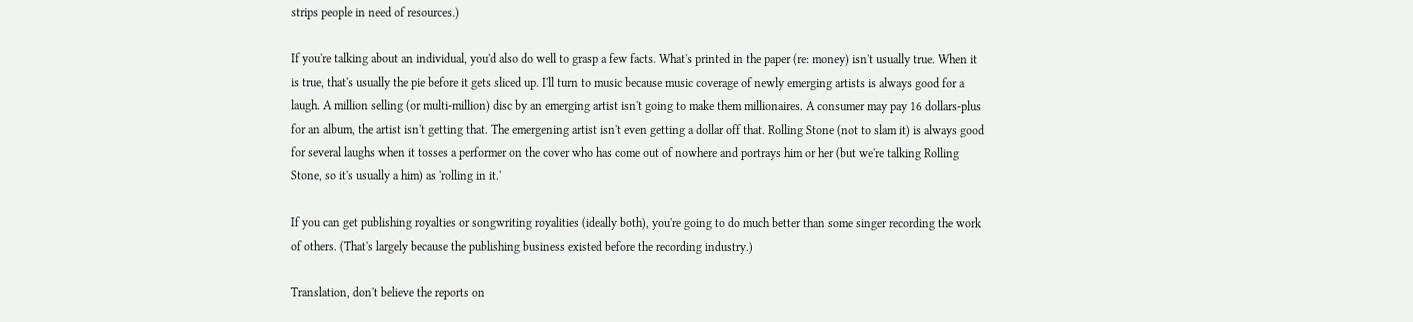strips people in need of resources.)

If you're talking about an individual, you'd also do well to grasp a few facts. What's printed in the paper (re: money) isn't usually true. When it is true, that's usually the pie before it gets sliced up. I'll turn to music because music coverage of newly emerging artists is always good for a laugh. A million selling (or multi-million) disc by an emerging artist isn't going to make them millionaires. A consumer may pay 16 dollars-plus for an album, the artist isn't getting that. The emergening artist isn't even getting a dollar off that. Rolling Stone (not to slam it) is always good for several laughs when it tosses a performer on the cover who has come out of nowhere and portrays him or her (but we're talking Rolling Stone, so it's usually a him) as 'rolling in it.'

If you can get publishing royalties or songwriting royalities (ideally both), you're going to do much better than some singer recording the work of others. (That's largely because the publishing business existed before the recording industry.)

Translation, don't believe the reports on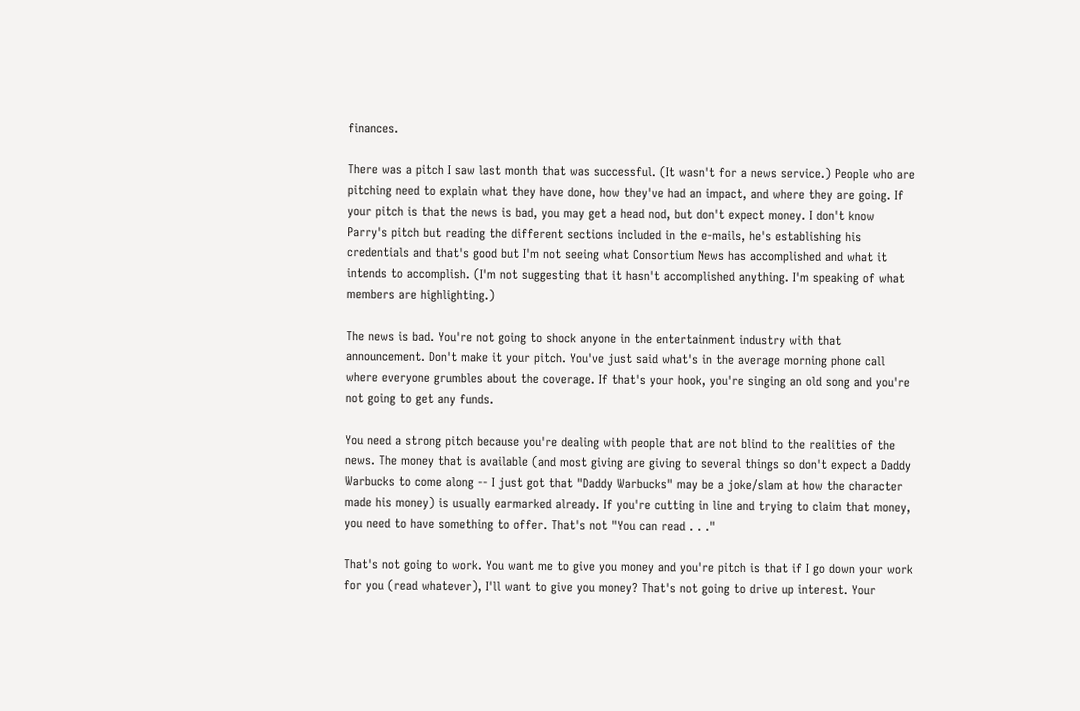finances.

There was a pitch I saw last month that was successful. (It wasn't for a news service.) People who are pitching need to explain what they have done, how they've had an impact, and where they are going. If your pitch is that the news is bad, you may get a head nod, but don't expect money. I don't know Parry's pitch but reading the different sections included in the e-mails, he's establishing his credentials and that's good but I'm not seeing what Consortium News has accomplished and what it intends to accomplish. (I'm not suggesting that it hasn't accomplished anything. I'm speaking of what members are highlighting.)

The news is bad. You're not going to shock anyone in the entertainment industry with that announcement. Don't make it your pitch. You've just said what's in the average morning phone call where everyone grumbles about the coverage. If that's your hook, you're singing an old song and you're not going to get any funds.

You need a strong pitch because you're dealing with people that are not blind to the realities of the news. The money that is available (and most giving are giving to several things so don't expect a Daddy Warbucks to come along -- I just got that "Daddy Warbucks" may be a joke/slam at how the character made his money) is usually earmarked already. If you're cutting in line and trying to claim that money, you need to have something to offer. That's not "You can read . . ."

That's not going to work. You want me to give you money and you're pitch is that if I go down your work for you (read whatever), I'll want to give you money? That's not going to drive up interest. Your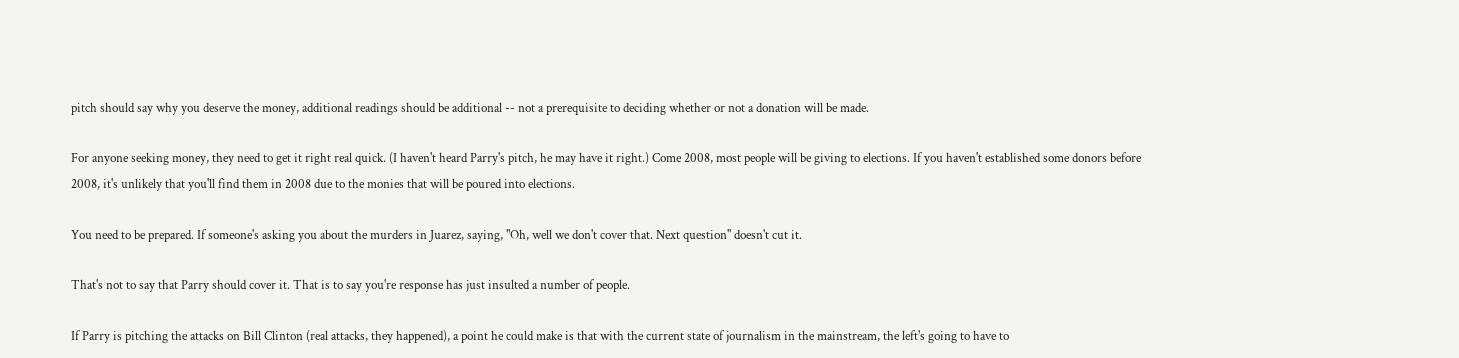pitch should say why you deserve the money, additional readings should be additional -- not a prerequisite to deciding whether or not a donation will be made.

For anyone seeking money, they need to get it right real quick. (I haven't heard Parry's pitch, he may have it right.) Come 2008, most people will be giving to elections. If you haven't established some donors before 2008, it's unlikely that you'll find them in 2008 due to the monies that will be poured into elections.

You need to be prepared. If someone's asking you about the murders in Juarez, saying, "Oh, well we don't cover that. Next question" doesn't cut it.

That's not to say that Parry should cover it. That is to say you're response has just insulted a number of people.

If Parry is pitching the attacks on Bill Clinton (real attacks, they happened), a point he could make is that with the current state of journalism in the mainstream, the left's going to have to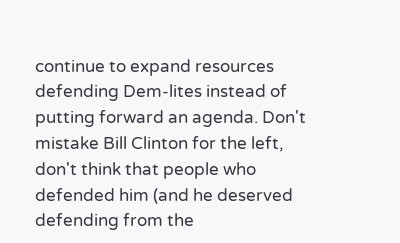continue to expand resources defending Dem-lites instead of putting forward an agenda. Don't mistake Bill Clinton for the left, don't think that people who defended him (and he deserved defending from the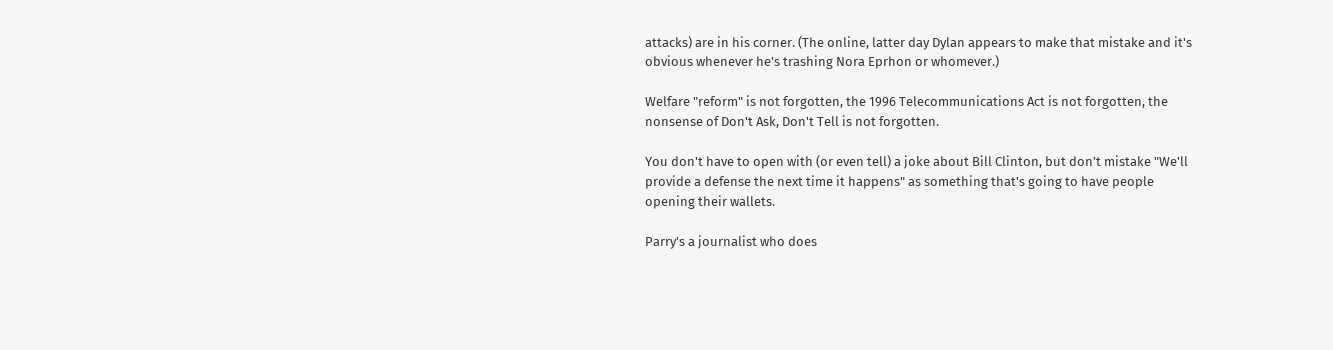attacks) are in his corner. (The online, latter day Dylan appears to make that mistake and it's obvious whenever he's trashing Nora Eprhon or whomever.)

Welfare "reform" is not forgotten, the 1996 Telecommunications Act is not forgotten, the nonsense of Don't Ask, Don't Tell is not forgotten.

You don't have to open with (or even tell) a joke about Bill Clinton, but don't mistake "We'll provide a defense the next time it happens" as something that's going to have people opening their wallets.

Parry's a journalist who does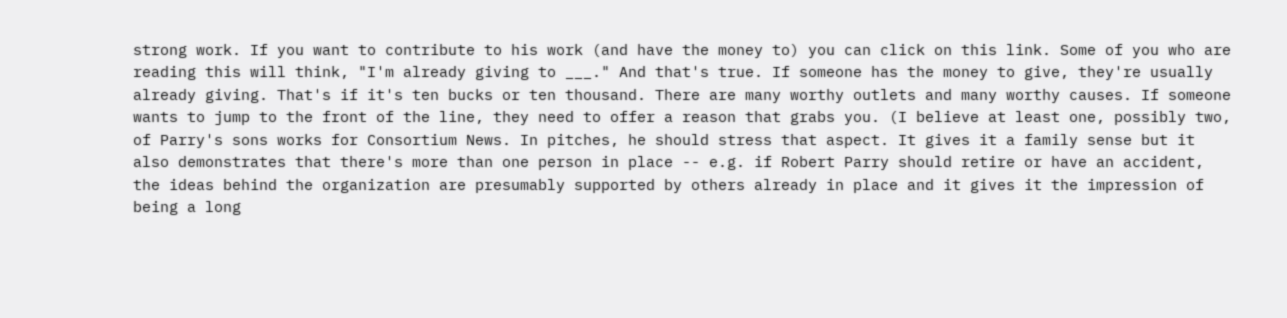strong work. If you want to contribute to his work (and have the money to) you can click on this link. Some of you who are reading this will think, "I'm already giving to ___." And that's true. If someone has the money to give, they're usually already giving. That's if it's ten bucks or ten thousand. There are many worthy outlets and many worthy causes. If someone wants to jump to the front of the line, they need to offer a reason that grabs you. (I believe at least one, possibly two, of Parry's sons works for Consortium News. In pitches, he should stress that aspect. It gives it a family sense but it also demonstrates that there's more than one person in place -- e.g. if Robert Parry should retire or have an accident, the ideas behind the organization are presumably supported by others already in place and it gives it the impression of being a long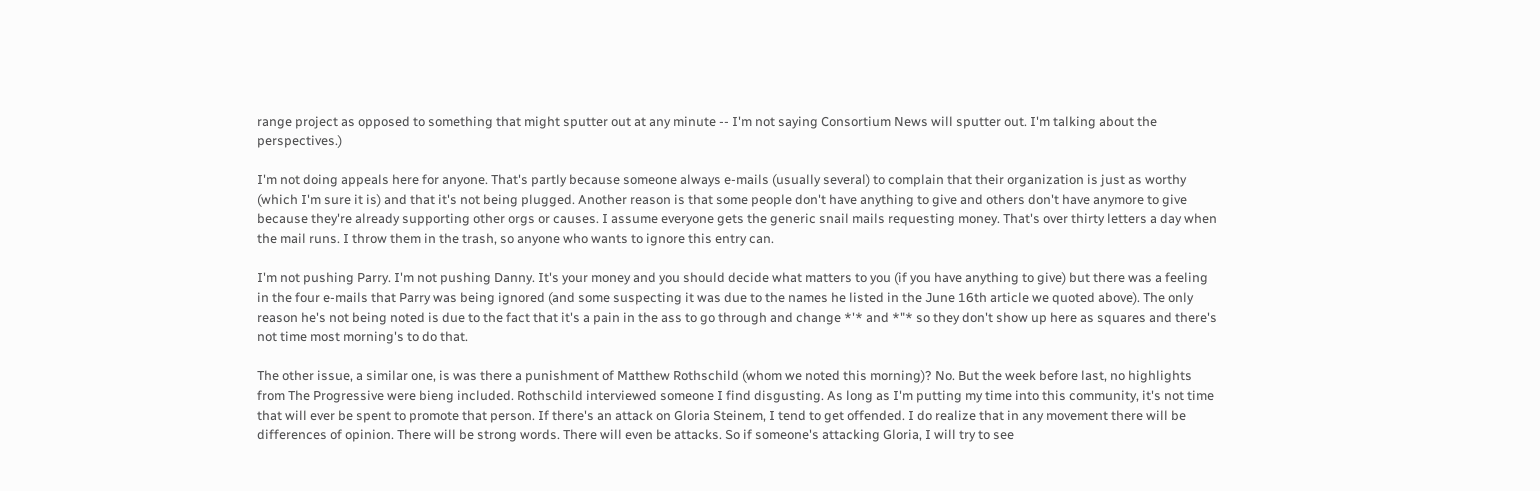range project as opposed to something that might sputter out at any minute -- I'm not saying Consortium News will sputter out. I'm talking about the perspectives.)

I'm not doing appeals here for anyone. That's partly because someone always e-mails (usually several) to complain that their organization is just as worthy (which I'm sure it is) and that it's not being plugged. Another reason is that some people don't have anything to give and others don't have anymore to give because they're already supporting other orgs or causes. I assume everyone gets the generic snail mails requesting money. That's over thirty letters a day when the mail runs. I throw them in the trash, so anyone who wants to ignore this entry can.

I'm not pushing Parry. I'm not pushing Danny. It's your money and you should decide what matters to you (if you have anything to give) but there was a feeling in the four e-mails that Parry was being ignored (and some suspecting it was due to the names he listed in the June 16th article we quoted above). The only reason he's not being noted is due to the fact that it's a pain in the ass to go through and change *'* and *"* so they don't show up here as squares and there's not time most morning's to do that.

The other issue, a similar one, is was there a punishment of Matthew Rothschild (whom we noted this morning)? No. But the week before last, no highlights from The Progressive were bieng included. Rothschild interviewed someone I find disgusting. As long as I'm putting my time into this community, it's not time that will ever be spent to promote that person. If there's an attack on Gloria Steinem, I tend to get offended. I do realize that in any movement there will be differences of opinion. There will be strong words. There will even be attacks. So if someone's attacking Gloria, I will try to see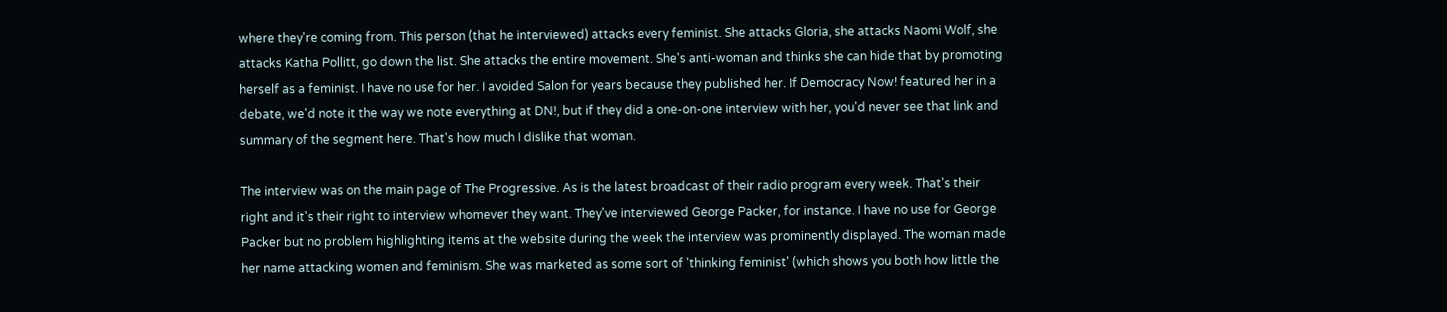where they're coming from. This person (that he interviewed) attacks every feminist. She attacks Gloria, she attacks Naomi Wolf, she attacks Katha Pollitt, go down the list. She attacks the entire movement. She's anti-woman and thinks she can hide that by promoting herself as a feminist. I have no use for her. I avoided Salon for years because they published her. If Democracy Now! featured her in a debate, we'd note it the way we note everything at DN!, but if they did a one-on-one interview with her, you'd never see that link and summary of the segment here. That's how much I dislike that woman.

The interview was on the main page of The Progressive. As is the latest broadcast of their radio program every week. That's their right and it's their right to interview whomever they want. They've interviewed George Packer, for instance. I have no use for George Packer but no problem highlighting items at the website during the week the interview was prominently displayed. The woman made her name attacking women and feminism. She was marketed as some sort of 'thinking feminist' (which shows you both how little the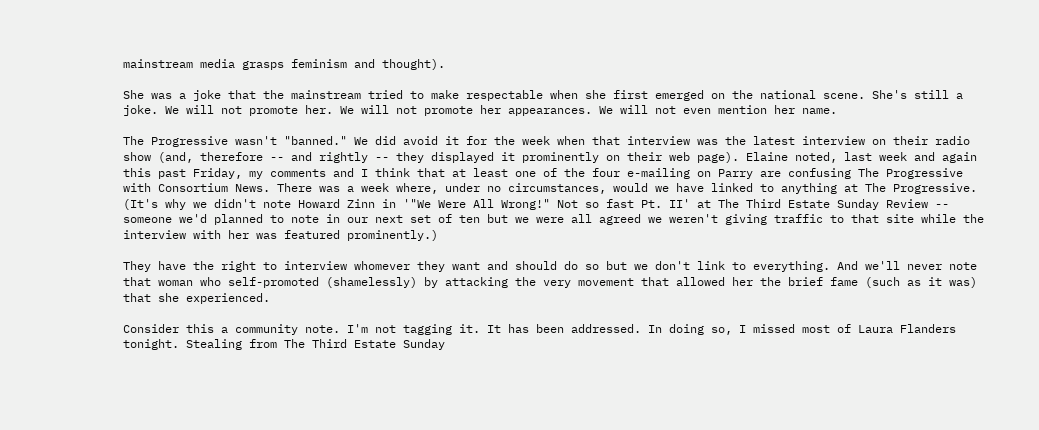mainstream media grasps feminism and thought).

She was a joke that the mainstream tried to make respectable when she first emerged on the national scene. She's still a joke. We will not promote her. We will not promote her appearances. We will not even mention her name.

The Progressive wasn't "banned." We did avoid it for the week when that interview was the latest interview on their radio show (and, therefore -- and rightly -- they displayed it prominently on their web page). Elaine noted, last week and again this past Friday, my comments and I think that at least one of the four e-mailing on Parry are confusing The Progressive with Consortium News. There was a week where, under no circumstances, would we have linked to anything at The Progressive. (It's why we didn't note Howard Zinn in '"We Were All Wrong!" Not so fast Pt. II' at The Third Estate Sunday Review -- someone we'd planned to note in our next set of ten but we were all agreed we weren't giving traffic to that site while the interview with her was featured prominently.)

They have the right to interview whomever they want and should do so but we don't link to everything. And we'll never note that woman who self-promoted (shamelessly) by attacking the very movement that allowed her the brief fame (such as it was) that she experienced.

Consider this a community note. I'm not tagging it. It has been addressed. In doing so, I missed most of Laura Flanders tonight. Stealing from The Third Estate Sunday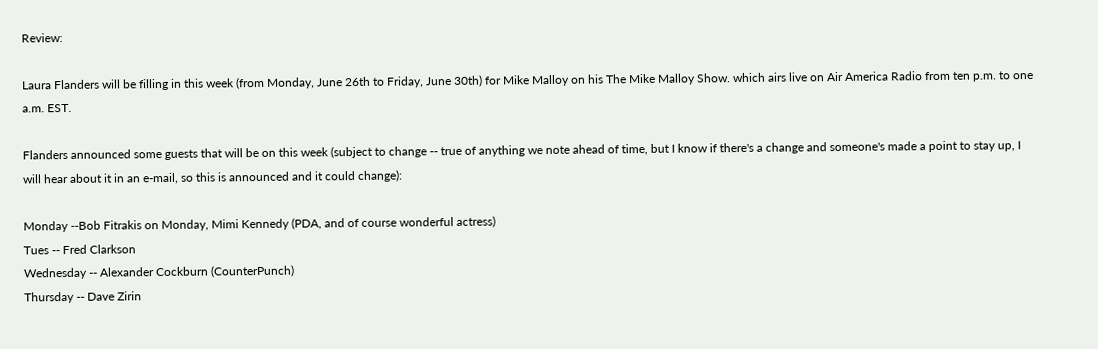Review:

Laura Flanders will be filling in this week (from Monday, June 26th to Friday, June 30th) for Mike Malloy on his The Mike Malloy Show. which airs live on Air America Radio from ten p.m. to one a.m. EST.

Flanders announced some guests that will be on this week (subject to change -- true of anything we note ahead of time, but I know if there's a change and someone's made a point to stay up, I will hear about it in an e-mail, so this is announced and it could change):

Monday --Bob Fitrakis on Monday, Mimi Kennedy (PDA, and of course wonderful actress)
Tues -- Fred Clarkson
Wednesday -- Alexander Cockburn (CounterPunch)
Thursday -- Dave Zirin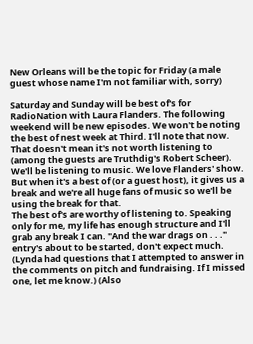New Orleans will be the topic for Friday (a male guest whose name I'm not familiar with, sorry)

Saturday and Sunday will be best of's for RadioNation with Laura Flanders. The following weekend will be new episodes. We won't be noting the best of nest week at Third. I'll note that now. That doesn't mean it's not worth listening to (among the guests are Truthdig's Robert Scheer). We'll be listening to music. We love Flanders' show. But when it's a best of (or a guest host), it gives us a break and we're all huge fans of music so we'll be using the break for that.
The best of's are worthy of listening to. Speaking only for me, my life has enough structure and I'll grab any break I can. "And the war drags on . . ." entry's about to be started, don't expect much. (Lynda had questions that I attempted to answer in the comments on pitch and fundraising. If I missed one, let me know.) (Also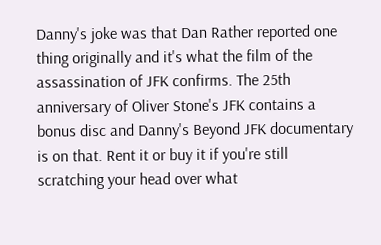Danny's joke was that Dan Rather reported one thing originally and it's what the film of the assassination of JFK confirms. The 25th anniversary of Oliver Stone's JFK contains a bonus disc and Danny's Beyond JFK documentary is on that. Rent it or buy it if you're still scratching your head over what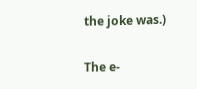the joke was.)

The e-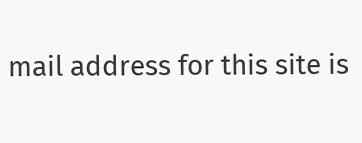mail address for this site is